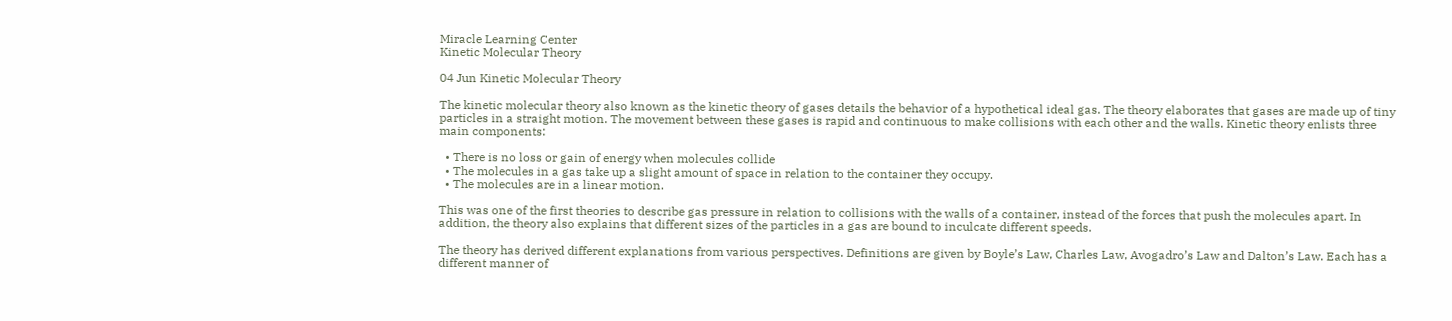Miracle Learning Center
Kinetic Molecular Theory

04 Jun Kinetic Molecular Theory

The kinetic molecular theory also known as the kinetic theory of gases details the behavior of a hypothetical ideal gas. The theory elaborates that gases are made up of tiny particles in a straight motion. The movement between these gases is rapid and continuous to make collisions with each other and the walls. Kinetic theory enlists three main components:

  • There is no loss or gain of energy when molecules collide
  • The molecules in a gas take up a slight amount of space in relation to the container they occupy.
  • The molecules are in a linear motion.

This was one of the first theories to describe gas pressure in relation to collisions with the walls of a container, instead of the forces that push the molecules apart. In addition, the theory also explains that different sizes of the particles in a gas are bound to inculcate different speeds.

The theory has derived different explanations from various perspectives. Definitions are given by Boyle’s Law, Charles Law, Avogadro’s Law and Dalton’s Law. Each has a different manner of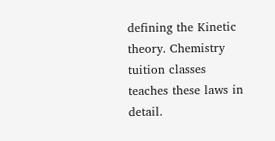defining the Kinetic theory. Chemistry tuition classes teaches these laws in detail.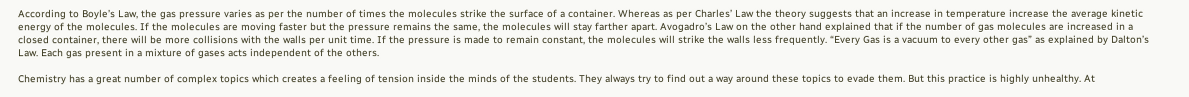According to Boyle’s Law, the gas pressure varies as per the number of times the molecules strike the surface of a container. Whereas as per Charles’ Law the theory suggests that an increase in temperature increase the average kinetic energy of the molecules. If the molecules are moving faster but the pressure remains the same, the molecules will stay farther apart. Avogadro’s Law on the other hand explained that if the number of gas molecules are increased in a closed container, there will be more collisions with the walls per unit time. If the pressure is made to remain constant, the molecules will strike the walls less frequently. “Every Gas is a vacuum to every other gas” as explained by Dalton’s Law. Each gas present in a mixture of gases acts independent of the others.

Chemistry has a great number of complex topics which creates a feeling of tension inside the minds of the students. They always try to find out a way around these topics to evade them. But this practice is highly unhealthy. At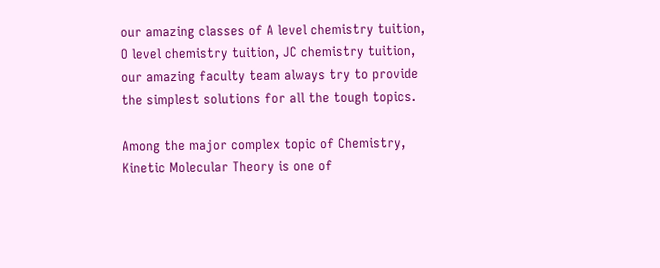our amazing classes of A level chemistry tuition, O level chemistry tuition, JC chemistry tuition, our amazing faculty team always try to provide the simplest solutions for all the tough topics.

Among the major complex topic of Chemistry, Kinetic Molecular Theory is one of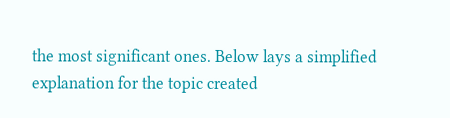the most significant ones. Below lays a simplified explanation for the topic created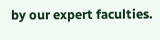by our expert faculties.